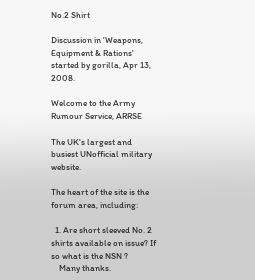No.2 Shirt

Discussion in 'Weapons, Equipment & Rations' started by gorilla, Apr 13, 2008.

Welcome to the Army Rumour Service, ARRSE

The UK's largest and busiest UNofficial military website.

The heart of the site is the forum area, including:

  1. Are short sleeved No. 2 shirts available on issue? If so what is the NSN ?
    Many thanks.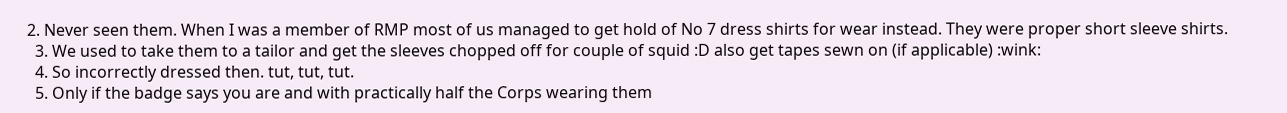2. Never seen them. When I was a member of RMP most of us managed to get hold of No 7 dress shirts for wear instead. They were proper short sleeve shirts.
  3. We used to take them to a tailor and get the sleeves chopped off for couple of squid :D also get tapes sewn on (if applicable) :wink:
  4. So incorrectly dressed then. tut, tut, tut.
  5. Only if the badge says you are and with practically half the Corps wearing them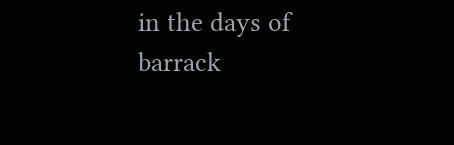in the days of barrack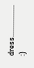dress................ :)